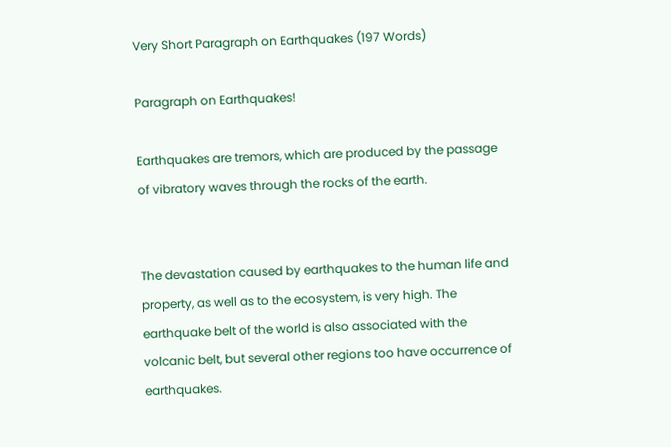Very Short Paragraph on Earthquakes (197 Words)

Paragraph on Earthquakes!

Earthquakes are tremors, which are produced by the passage of vibratory waves through the rocks of the earth.


The devastation caused by earthquakes to the human life and property, as well as to the ecosystem, is very high. The earthquake belt of the world is also associated with the volcanic belt, but several other regions too have occurrence of earthquakes.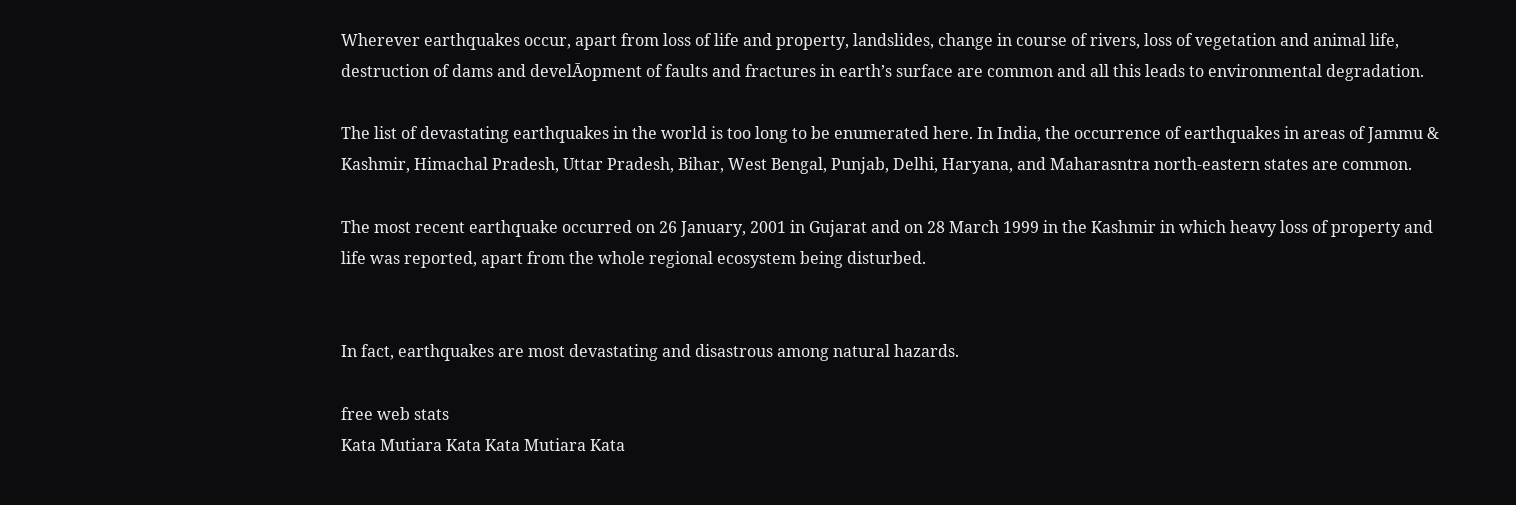Wherever earthquakes occur, apart from loss of life and property, landslides, change in course of rivers, loss of vegetation and animal life, destruction of dams and develĀopment of faults and fractures in earth’s surface are common and all this leads to environmental degradation.

The list of devastating earthquakes in the world is too long to be enumerated here. In India, the occurrence of earthquakes in areas of Jammu & Kashmir, Himachal Pradesh, Uttar Pradesh, Bihar, West Bengal, Punjab, Delhi, Haryana, and Maharasntra north-eastern states are common.

The most recent earthquake occurred on 26 January, 2001 in Gujarat and on 28 March 1999 in the Kashmir in which heavy loss of property and life was reported, apart from the whole regional ecosystem being disturbed.


In fact, earthquakes are most devastating and disastrous among natural hazards.

free web stats
Kata Mutiara Kata Kata Mutiara Kata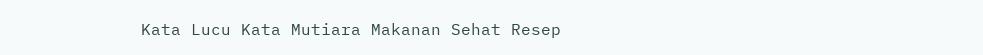Kata Lucu Kata Mutiara Makanan Sehat Resep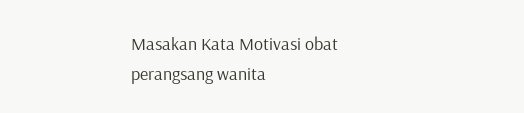Masakan Kata Motivasi obat perangsang wanita